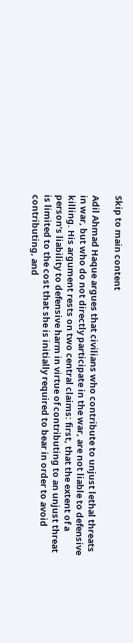Skip to main content

Adil Ahmad Haque argues that civilians who contribute to unjust lethal threats in war, but who do not directly participate in the war, are not liable to defensive killing. His argument rests on two central claims: first, that the extent of a person’s liability to defensive harm in virtue of contributing to an unjust threat is limited to the cost that she is initially required to bear in order to avoid contributing, and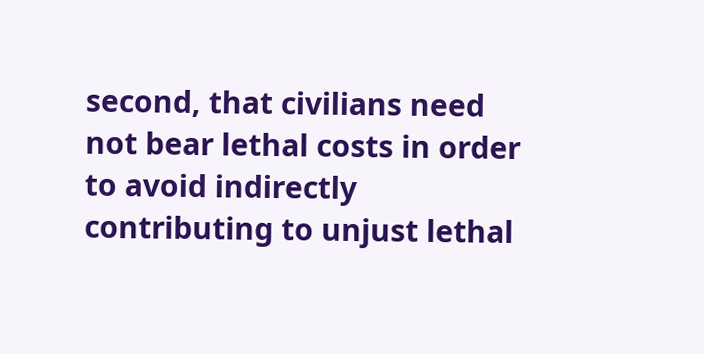second, that civilians need not bear lethal costs in order to avoid indirectly contributing to unjust lethal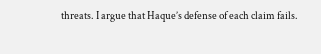threats. I argue that Haque’s defense of each claim fails.